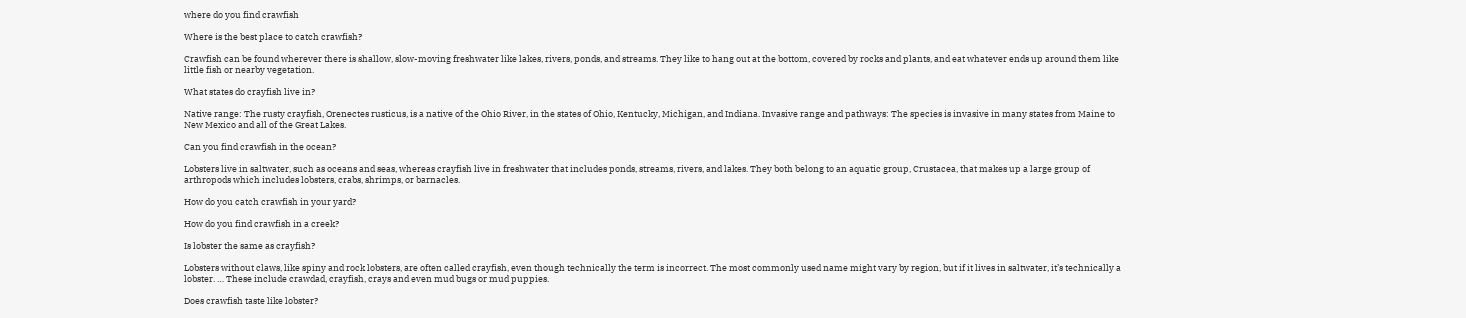where do you find crawfish

Where is the best place to catch crawfish?

Crawfish can be found wherever there is shallow, slow-moving freshwater like lakes, rivers, ponds, and streams. They like to hang out at the bottom, covered by rocks and plants, and eat whatever ends up around them like little fish or nearby vegetation.

What states do crayfish live in?

Native range: The rusty crayfish, Orenectes rusticus, is a native of the Ohio River, in the states of Ohio, Kentucky, Michigan, and Indiana. Invasive range and pathways: The species is invasive in many states from Maine to New Mexico and all of the Great Lakes.

Can you find crawfish in the ocean?

Lobsters live in saltwater, such as oceans and seas, whereas crayfish live in freshwater that includes ponds, streams, rivers, and lakes. They both belong to an aquatic group, Crustacea, that makes up a large group of arthropods which includes lobsters, crabs, shrimps, or barnacles.

How do you catch crawfish in your yard?

How do you find crawfish in a creek?

Is lobster the same as crayfish?

Lobsters without claws, like spiny and rock lobsters, are often called crayfish, even though technically the term is incorrect. The most commonly used name might vary by region, but if it lives in saltwater, it’s technically a lobster. … These include crawdad, crayfish, crays and even mud bugs or mud puppies.

Does crawfish taste like lobster?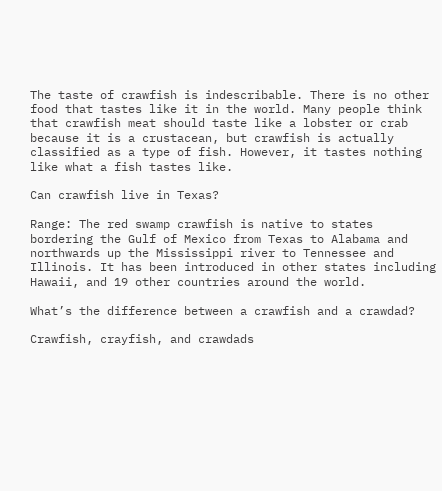The taste of crawfish is indescribable. There is no other food that tastes like it in the world. Many people think that crawfish meat should taste like a lobster or crab because it is a crustacean, but crawfish is actually classified as a type of fish. However, it tastes nothing like what a fish tastes like.

Can crawfish live in Texas?

Range: The red swamp crawfish is native to states bordering the Gulf of Mexico from Texas to Alabama and northwards up the Mississippi river to Tennessee and Illinois. It has been introduced in other states including Hawaii, and 19 other countries around the world.

What’s the difference between a crawfish and a crawdad?

Crawfish, crayfish, and crawdads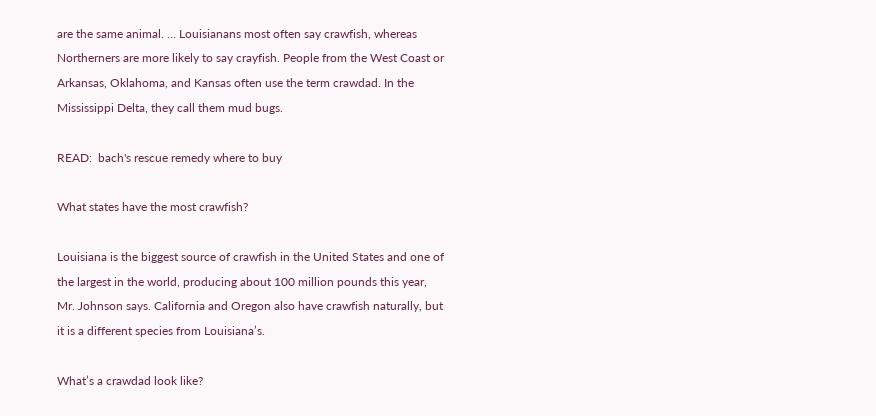are the same animal. … Louisianans most often say crawfish, whereas Northerners are more likely to say crayfish. People from the West Coast or Arkansas, Oklahoma, and Kansas often use the term crawdad. In the Mississippi Delta, they call them mud bugs.

READ:  bach's rescue remedy where to buy

What states have the most crawfish?

Louisiana is the biggest source of crawfish in the United States and one of the largest in the world, producing about 100 million pounds this year, Mr. Johnson says. California and Oregon also have crawfish naturally, but it is a different species from Louisiana’s.

What’s a crawdad look like?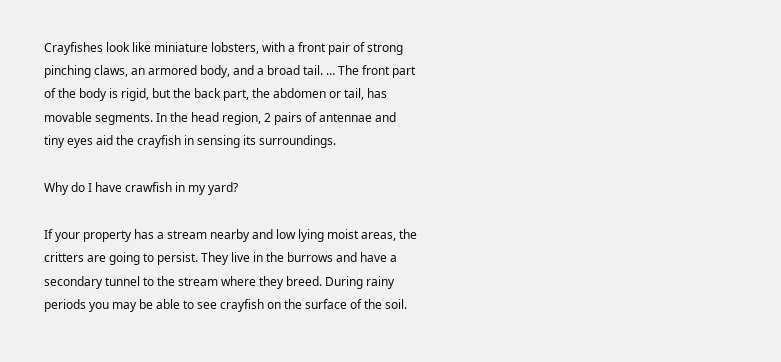Crayfishes look like miniature lobsters, with a front pair of strong pinching claws, an armored body, and a broad tail. … The front part of the body is rigid, but the back part, the abdomen or tail, has movable segments. In the head region, 2 pairs of antennae and tiny eyes aid the crayfish in sensing its surroundings.

Why do I have crawfish in my yard?

If your property has a stream nearby and low lying moist areas, the critters are going to persist. They live in the burrows and have a secondary tunnel to the stream where they breed. During rainy periods you may be able to see crayfish on the surface of the soil.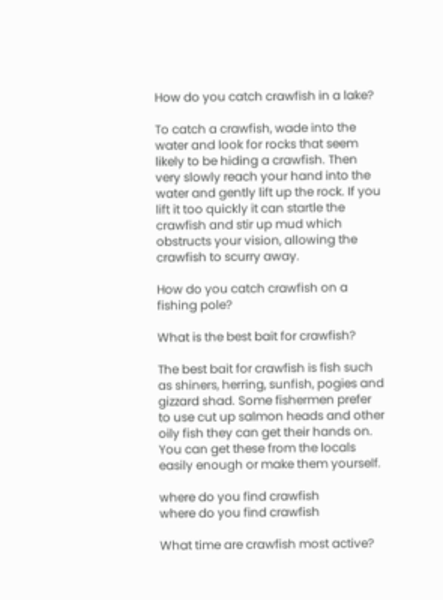How do you catch crawfish in a lake?

To catch a crawfish, wade into the water and look for rocks that seem likely to be hiding a crawfish. Then very slowly reach your hand into the water and gently lift up the rock. If you lift it too quickly it can startle the crawfish and stir up mud which obstructs your vision, allowing the crawfish to scurry away.

How do you catch crawfish on a fishing pole?

What is the best bait for crawfish?

The best bait for crawfish is fish such as shiners, herring, sunfish, pogies and gizzard shad. Some fishermen prefer to use cut up salmon heads and other oily fish they can get their hands on. You can get these from the locals easily enough or make them yourself.

where do you find crawfish
where do you find crawfish

What time are crawfish most active?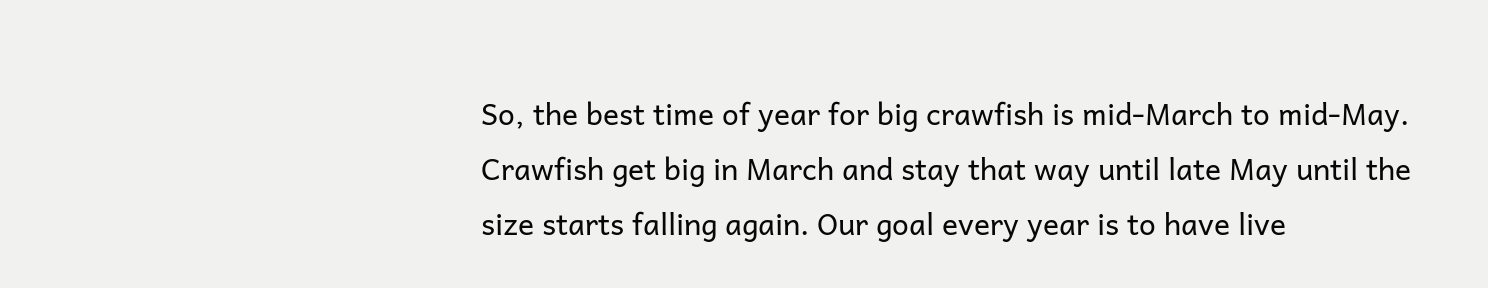So, the best time of year for big crawfish is mid-March to mid-May. Crawfish get big in March and stay that way until late May until the size starts falling again. Our goal every year is to have live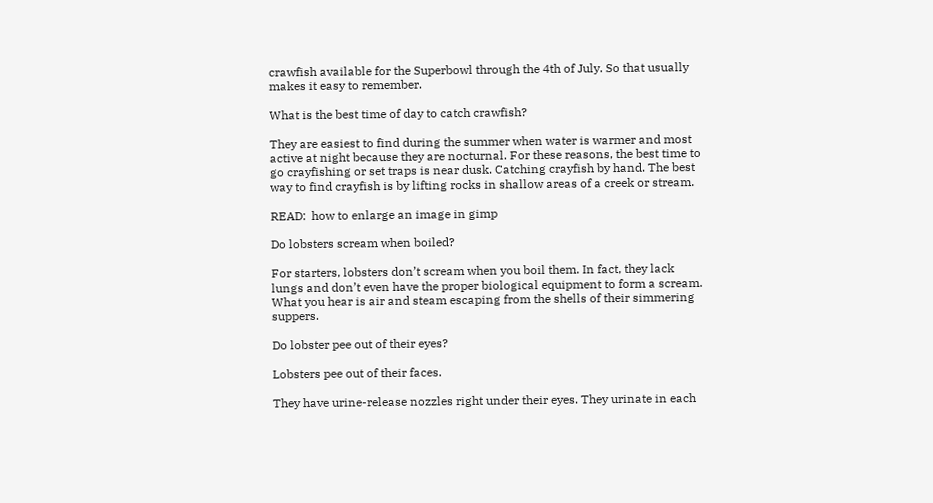crawfish available for the Superbowl through the 4th of July. So that usually makes it easy to remember.

What is the best time of day to catch crawfish?

They are easiest to find during the summer when water is warmer and most active at night because they are nocturnal. For these reasons, the best time to go crayfishing or set traps is near dusk. Catching crayfish by hand. The best way to find crayfish is by lifting rocks in shallow areas of a creek or stream.

READ:  how to enlarge an image in gimp

Do lobsters scream when boiled?

For starters, lobsters don’t scream when you boil them. In fact, they lack lungs and don’t even have the proper biological equipment to form a scream. What you hear is air and steam escaping from the shells of their simmering suppers.

Do lobster pee out of their eyes?

Lobsters pee out of their faces.

They have urine-release nozzles right under their eyes. They urinate in each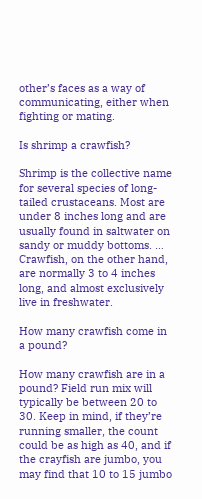other’s faces as a way of communicating, either when fighting or mating.

Is shrimp a crawfish?

Shrimp is the collective name for several species of long-tailed crustaceans. Most are under 8 inches long and are usually found in saltwater on sandy or muddy bottoms. … Crawfish, on the other hand, are normally 3 to 4 inches long, and almost exclusively live in freshwater.

How many crawfish come in a pound?

How many crawfish are in a pound? Field run mix will typically be between 20 to 30. Keep in mind, if they’re running smaller, the count could be as high as 40, and if the crayfish are jumbo, you may find that 10 to 15 jumbo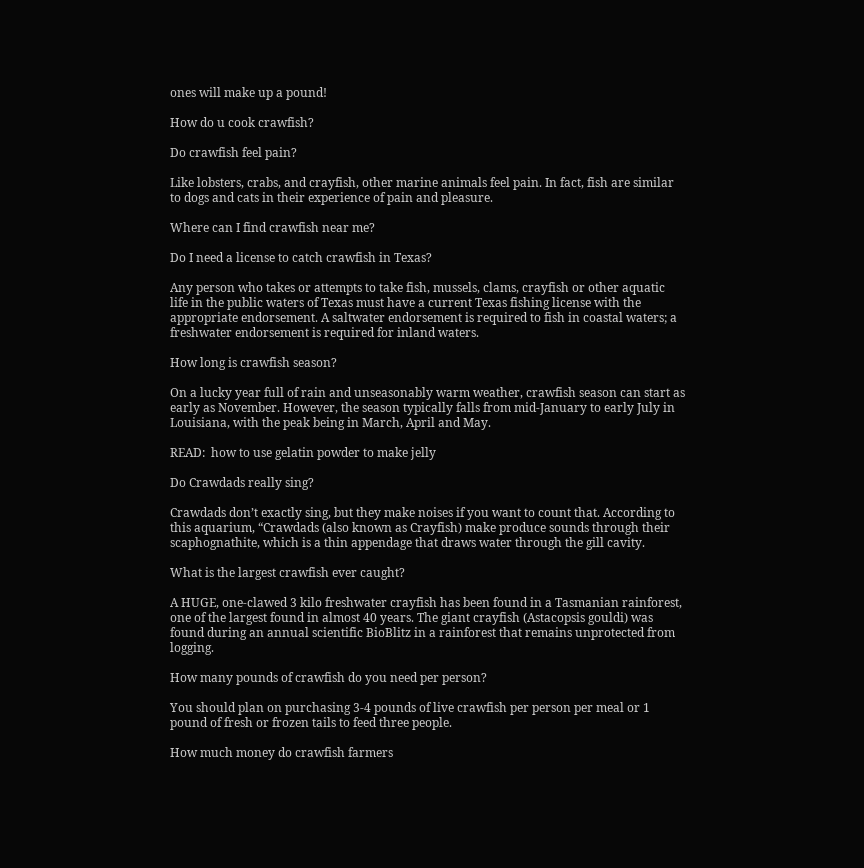ones will make up a pound!

How do u cook crawfish?

Do crawfish feel pain?

Like lobsters, crabs, and crayfish, other marine animals feel pain. In fact, fish are similar to dogs and cats in their experience of pain and pleasure.

Where can I find crawfish near me?

Do I need a license to catch crawfish in Texas?

Any person who takes or attempts to take fish, mussels, clams, crayfish or other aquatic life in the public waters of Texas must have a current Texas fishing license with the appropriate endorsement. A saltwater endorsement is required to fish in coastal waters; a freshwater endorsement is required for inland waters.

How long is crawfish season?

On a lucky year full of rain and unseasonably warm weather, crawfish season can start as early as November. However, the season typically falls from mid-January to early July in Louisiana, with the peak being in March, April and May.

READ:  how to use gelatin powder to make jelly

Do Crawdads really sing?

Crawdads don’t exactly sing, but they make noises if you want to count that. According to this aquarium, “Crawdads (also known as Crayfish) make produce sounds through their scaphognathite, which is a thin appendage that draws water through the gill cavity.

What is the largest crawfish ever caught?

A HUGE, one-clawed 3 kilo freshwater crayfish has been found in a Tasmanian rainforest, one of the largest found in almost 40 years. The giant crayfish (Astacopsis gouldi) was found during an annual scientific BioBlitz in a rainforest that remains unprotected from logging.

How many pounds of crawfish do you need per person?

You should plan on purchasing 3-4 pounds of live crawfish per person per meal or 1 pound of fresh or frozen tails to feed three people.

How much money do crawfish farmers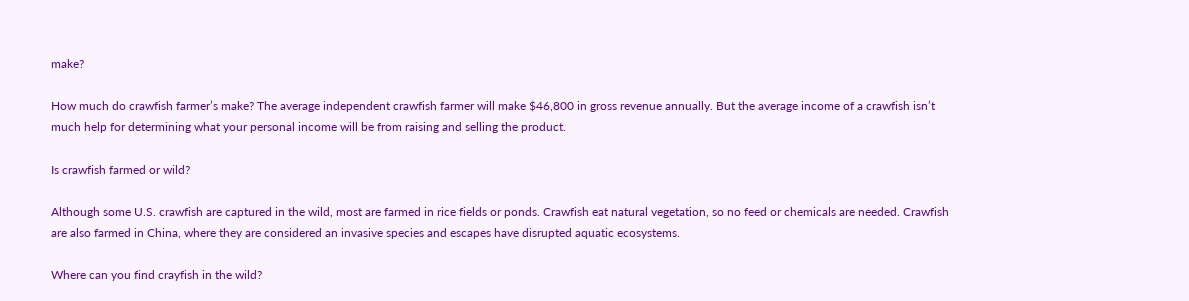make?

How much do crawfish farmer’s make? The average independent crawfish farmer will make $46,800 in gross revenue annually. But the average income of a crawfish isn’t much help for determining what your personal income will be from raising and selling the product.

Is crawfish farmed or wild?

Although some U.S. crawfish are captured in the wild, most are farmed in rice fields or ponds. Crawfish eat natural vegetation, so no feed or chemicals are needed. Crawfish are also farmed in China, where they are considered an invasive species and escapes have disrupted aquatic ecosystems.

Where can you find crayfish in the wild?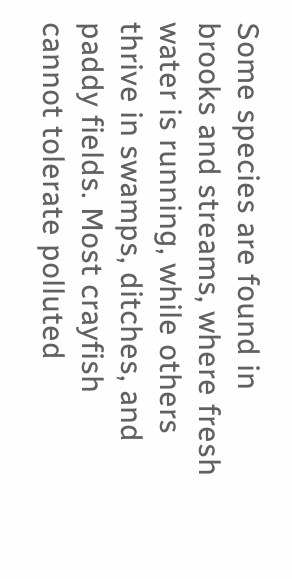Some species are found in brooks and streams, where fresh water is running, while others thrive in swamps, ditches, and paddy fields. Most crayfish cannot tolerate polluted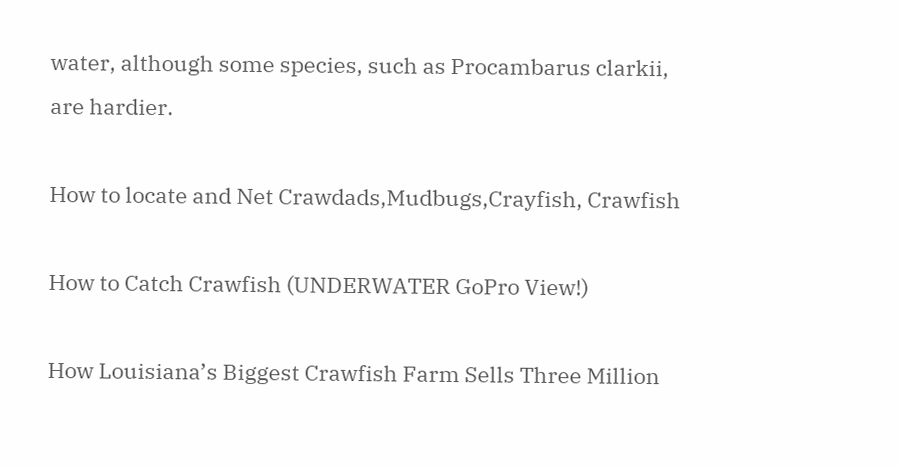water, although some species, such as Procambarus clarkii, are hardier.

How to locate and Net Crawdads,Mudbugs,Crayfish, Crawfish

How to Catch Crawfish (UNDERWATER GoPro View!)

How Louisiana’s Biggest Crawfish Farm Sells Three Million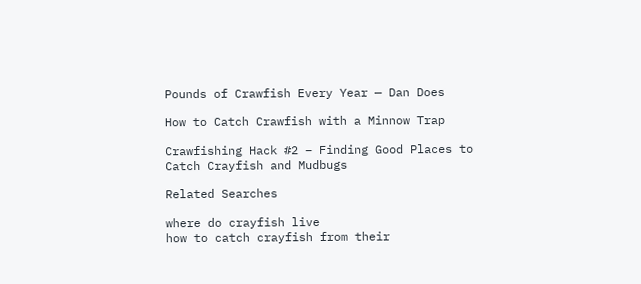Pounds of Crawfish Every Year — Dan Does

How to Catch Crawfish with a Minnow Trap

Crawfishing Hack #2 – Finding Good Places to Catch Crayfish and Mudbugs

Related Searches

where do crayfish live
how to catch crayfish from their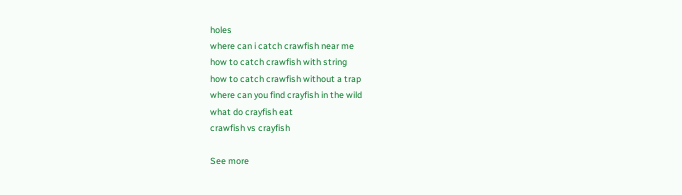holes
where can i catch crawfish near me
how to catch crawfish with string
how to catch crawfish without a trap
where can you find crayfish in the wild
what do crayfish eat
crawfish vs crayfish

See more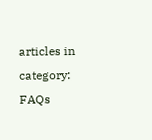articles in category: FAQs